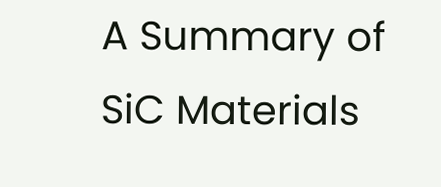A Summary of SiC Materials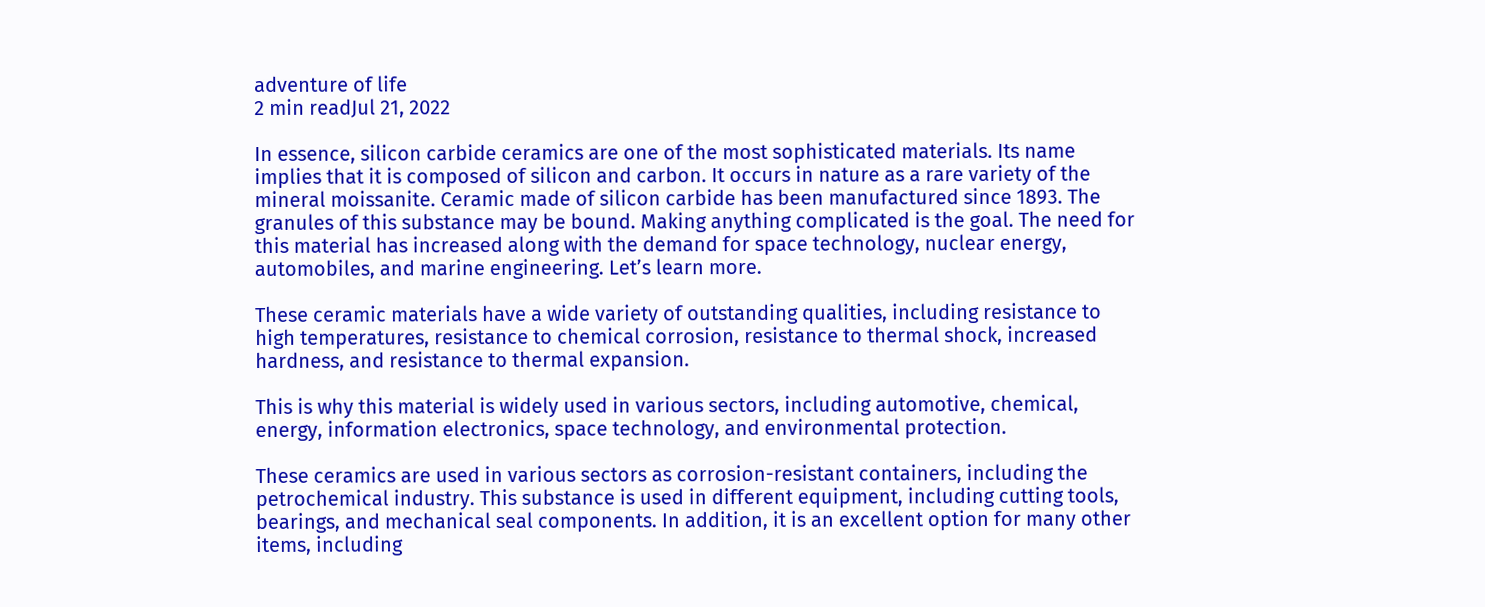adventure of life
2 min readJul 21, 2022

In essence, silicon carbide ceramics are one of the most sophisticated materials. Its name implies that it is composed of silicon and carbon. It occurs in nature as a rare variety of the mineral moissanite. Ceramic made of silicon carbide has been manufactured since 1893. The granules of this substance may be bound. Making anything complicated is the goal. The need for this material has increased along with the demand for space technology, nuclear energy, automobiles, and marine engineering. Let’s learn more.

These ceramic materials have a wide variety of outstanding qualities, including resistance to high temperatures, resistance to chemical corrosion, resistance to thermal shock, increased hardness, and resistance to thermal expansion.

This is why this material is widely used in various sectors, including automotive, chemical, energy, information electronics, space technology, and environmental protection.

These ceramics are used in various sectors as corrosion-resistant containers, including the petrochemical industry. This substance is used in different equipment, including cutting tools, bearings, and mechanical seal components. In addition, it is an excellent option for many other items, including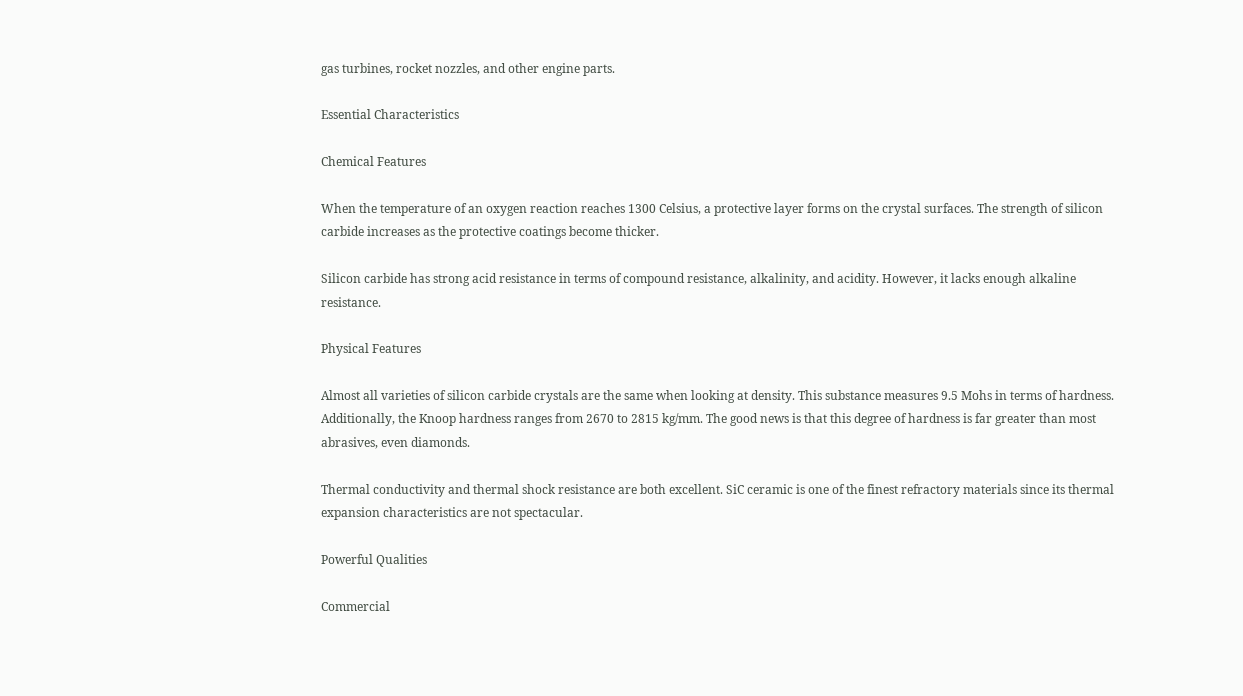gas turbines, rocket nozzles, and other engine parts.

Essential Characteristics

Chemical Features

When the temperature of an oxygen reaction reaches 1300 Celsius, a protective layer forms on the crystal surfaces. The strength of silicon carbide increases as the protective coatings become thicker.

Silicon carbide has strong acid resistance in terms of compound resistance, alkalinity, and acidity. However, it lacks enough alkaline resistance.

Physical Features

Almost all varieties of silicon carbide crystals are the same when looking at density. This substance measures 9.5 Mohs in terms of hardness. Additionally, the Knoop hardness ranges from 2670 to 2815 kg/mm. The good news is that this degree of hardness is far greater than most abrasives, even diamonds.

Thermal conductivity and thermal shock resistance are both excellent. SiC ceramic is one of the finest refractory materials since its thermal expansion characteristics are not spectacular.

Powerful Qualities

Commercial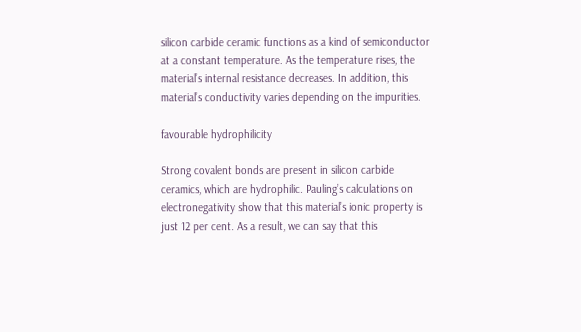silicon carbide ceramic functions as a kind of semiconductor at a constant temperature. As the temperature rises, the material’s internal resistance decreases. In addition, this material’s conductivity varies depending on the impurities.

favourable hydrophilicity

Strong covalent bonds are present in silicon carbide ceramics, which are hydrophilic. Pauling’s calculations on electronegativity show that this material’s ionic property is just 12 per cent. As a result, we can say that this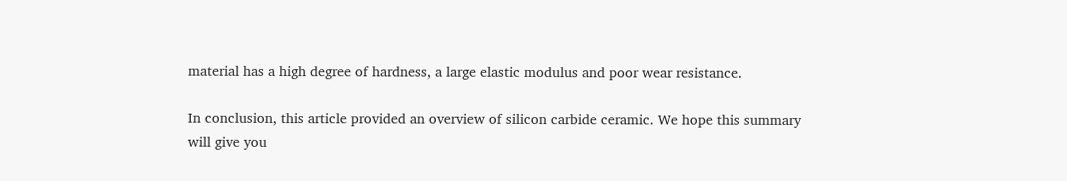material has a high degree of hardness, a large elastic modulus and poor wear resistance.

In conclusion, this article provided an overview of silicon carbide ceramic. We hope this summary will give you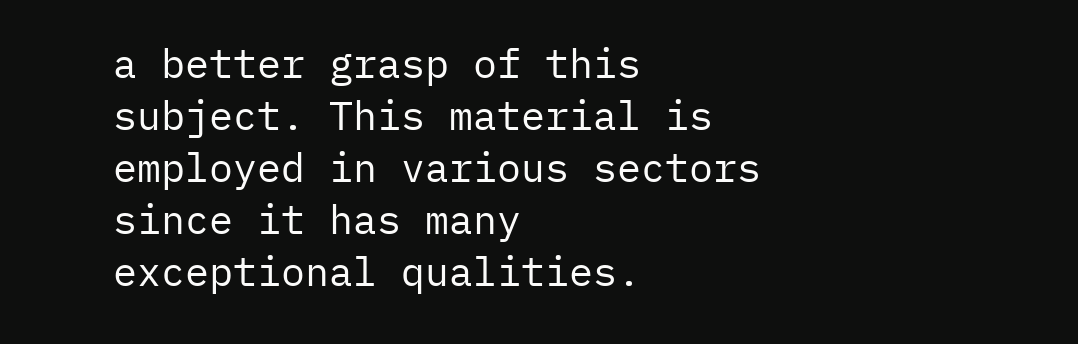a better grasp of this subject. This material is employed in various sectors since it has many exceptional qualities.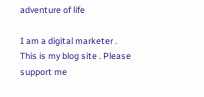adventure of life

I am a digital marketer . This is my blog site . Please support me